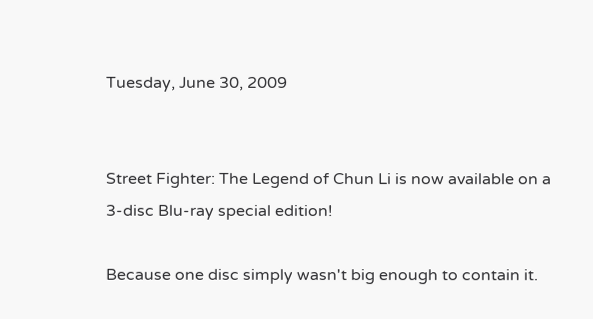Tuesday, June 30, 2009


Street Fighter: The Legend of Chun Li is now available on a 3-disc Blu-ray special edition!

Because one disc simply wasn't big enough to contain it.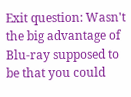Exit question: Wasn't the big advantage of Blu-ray supposed to be that you could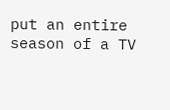put an entire season of a TV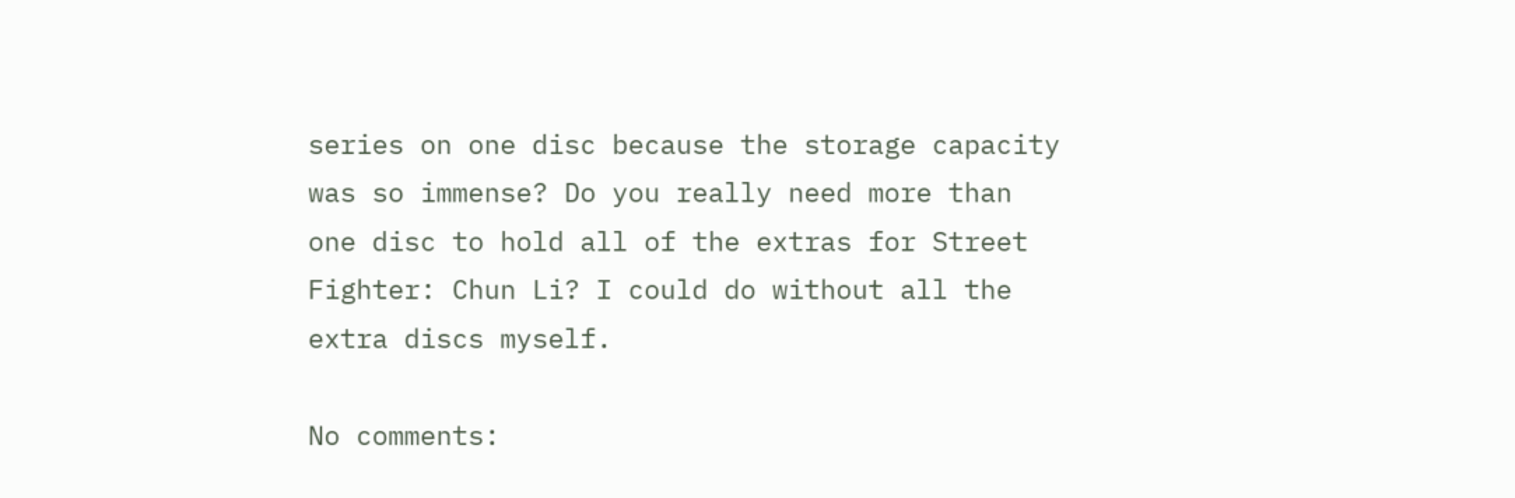series on one disc because the storage capacity was so immense? Do you really need more than one disc to hold all of the extras for Street Fighter: Chun Li? I could do without all the extra discs myself.

No comments: